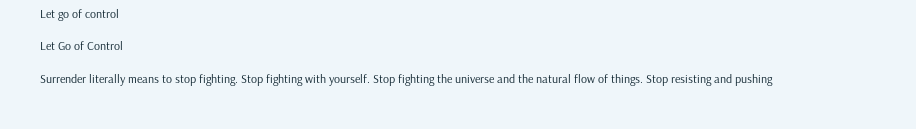Let go of control

Let Go of Control

Surrender literally means to stop fighting. Stop fighting with yourself. Stop fighting the universe and the natural flow of things. Stop resisting and pushing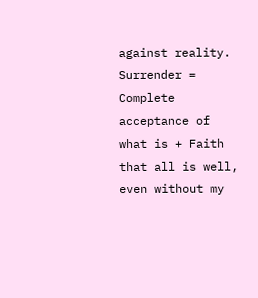against reality.
Surrender = Complete acceptance of what is + Faith that all is well, even without my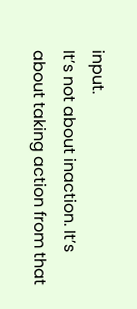input.
It’s not about inaction. It’s about taking action from that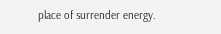place of surrender energy.